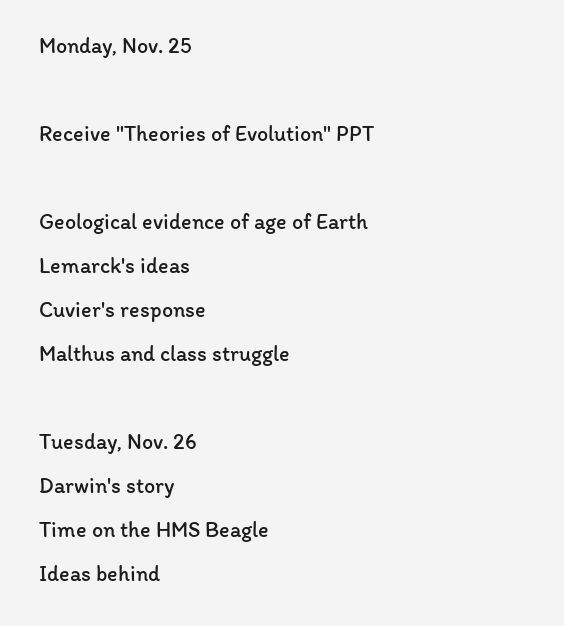Monday, Nov. 25

Receive "Theories of Evolution" PPT

Geological evidence of age of Earth
Lemarck's ideas
Cuvier's response
Malthus and class struggle

Tuesday, Nov. 26
Darwin's story
Time on the HMS Beagle
Ideas behind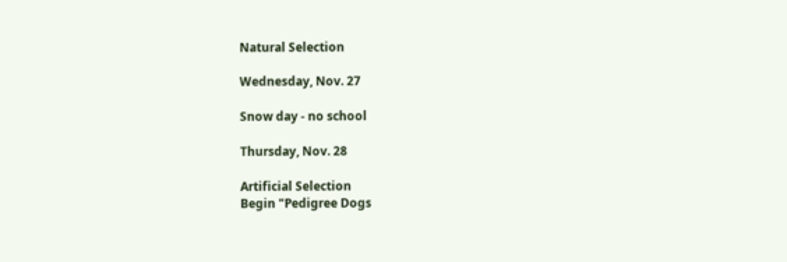Natural Selection

Wednesday, Nov. 27

Snow day - no school

Thursday, Nov. 28

Artificial Selection
Begin "Pedigree Dogs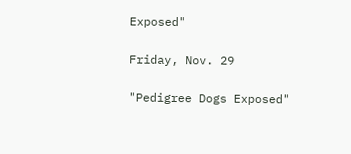Exposed"

Friday, Nov. 29

"Pedigree Dogs Exposed"